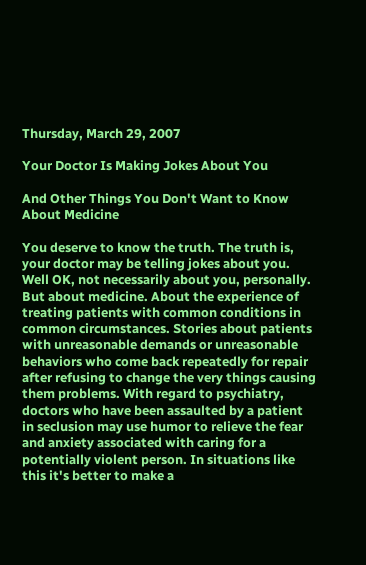Thursday, March 29, 2007

Your Doctor Is Making Jokes About You

And Other Things You Don't Want to Know About Medicine

You deserve to know the truth. The truth is, your doctor may be telling jokes about you. Well OK, not necessarily about you, personally. But about medicine. About the experience of treating patients with common conditions in common circumstances. Stories about patients with unreasonable demands or unreasonable behaviors who come back repeatedly for repair after refusing to change the very things causing them problems. With regard to psychiatry, doctors who have been assaulted by a patient in seclusion may use humor to relieve the fear and anxiety associated with caring for a potentially violent person. In situations like this it's better to make a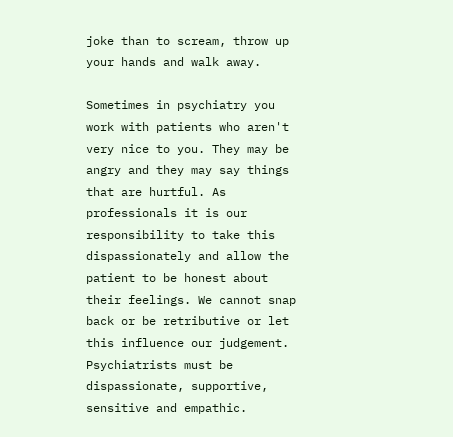joke than to scream, throw up your hands and walk away.

Sometimes in psychiatry you work with patients who aren't very nice to you. They may be angry and they may say things that are hurtful. As professionals it is our responsibility to take this dispassionately and allow the patient to be honest about their feelings. We cannot snap back or be retributive or let this influence our judgement. Psychiatrists must be dispassionate, supportive, sensitive and empathic.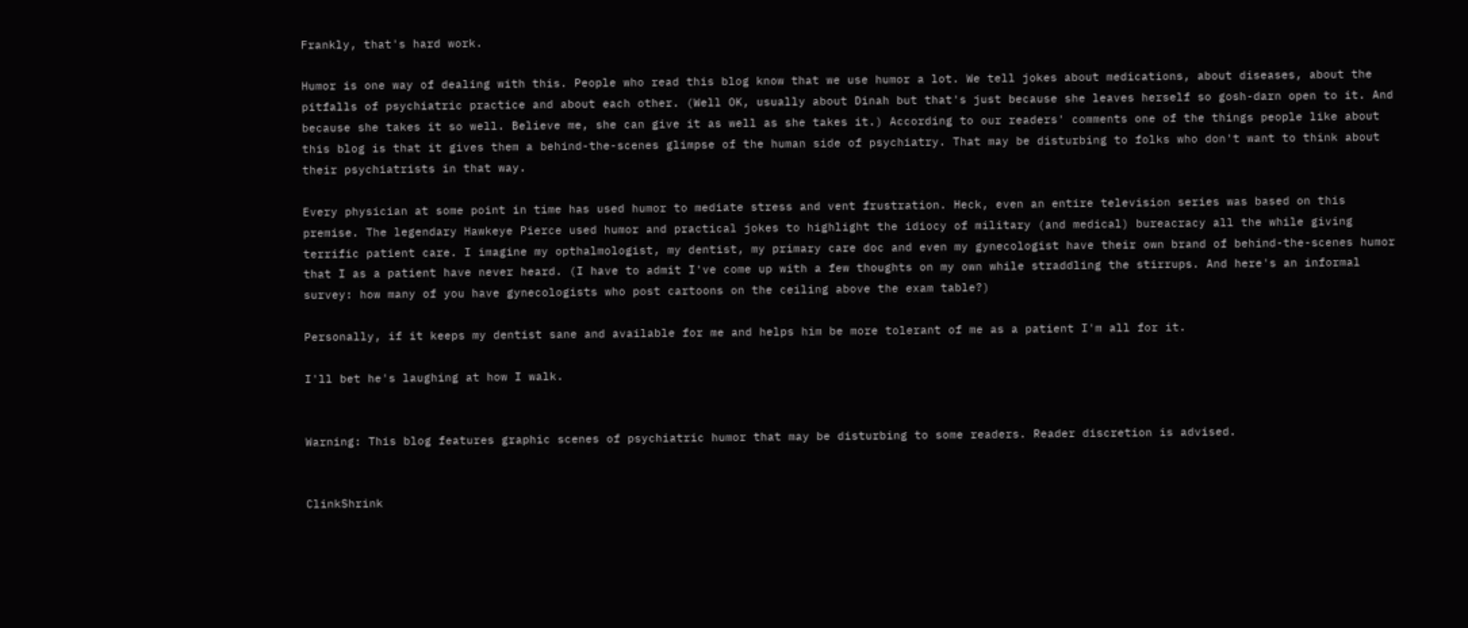Frankly, that's hard work.

Humor is one way of dealing with this. People who read this blog know that we use humor a lot. We tell jokes about medications, about diseases, about the pitfalls of psychiatric practice and about each other. (Well OK, usually about Dinah but that's just because she leaves herself so gosh-darn open to it. And because she takes it so well. Believe me, she can give it as well as she takes it.) According to our readers' comments one of the things people like about this blog is that it gives them a behind-the-scenes glimpse of the human side of psychiatry. That may be disturbing to folks who don't want to think about their psychiatrists in that way.

Every physician at some point in time has used humor to mediate stress and vent frustration. Heck, even an entire television series was based on this premise. The legendary Hawkeye Pierce used humor and practical jokes to highlight the idiocy of military (and medical) bureacracy all the while giving terrific patient care. I imagine my opthalmologist, my dentist, my primary care doc and even my gynecologist have their own brand of behind-the-scenes humor that I as a patient have never heard. (I have to admit I've come up with a few thoughts on my own while straddling the stirrups. And here's an informal survey: how many of you have gynecologists who post cartoons on the ceiling above the exam table?)

Personally, if it keeps my dentist sane and available for me and helps him be more tolerant of me as a patient I'm all for it.

I'll bet he's laughing at how I walk.


Warning: This blog features graphic scenes of psychiatric humor that may be disturbing to some readers. Reader discretion is advised.


ClinkShrink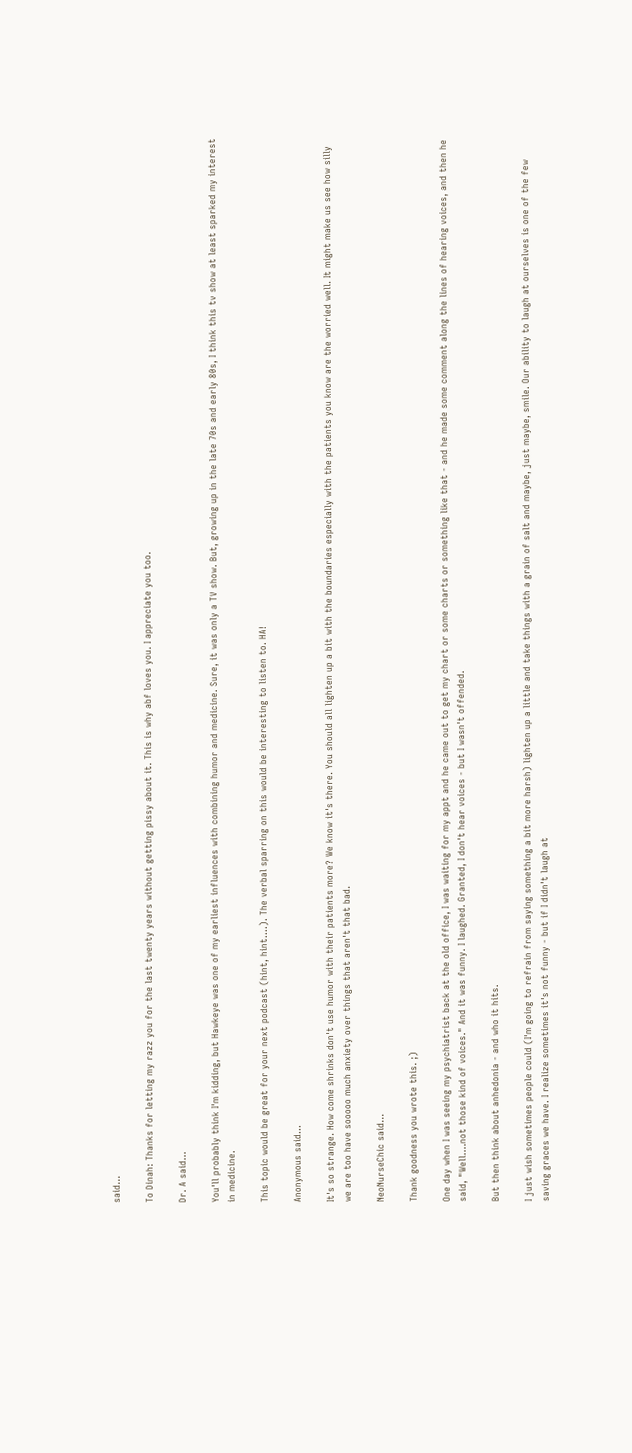said...

To Dinah: Thanks for letting my razz you for the last twenty years without getting pissy about it. This is why abf loves you. I appreciate you too.

Dr. A said...

You'll probably think I'm kidding, but Hawkeye was one of my earliest influences with combining humor and medicine. Sure, it was only a TV show. But, growing up in the late 70s and early 80s, I think this tv show at least sparked my interest in medicine.

This topic would be great for your next podcast (hint, hint....). The verbal sparring on this would be interesting to listen to. HA!

Anonymous said...

It's so strange. How come shrinks don't use humor with their patients more? We know it's there. You should all lighten up a bit with the boundaries especially with the patients you know are the worried well. It might make us see how silly we are too have sooooo much anxiety over things that aren't that bad.

NeoNurseChic said...

Thank goodness you wrote this. ;)

One day when I was seeing my psychiatrist back at the old office, I was waiting for my appt and he came out to get my chart or some charts or something like that - and he made some comment along the lines of hearing voices, and then he said, "Well....not those kind of voices." And it was funny. I laughed. Granted, I don't hear voices - but I wasn't offended.

But then think about anhedonia - and who it hits.

I just wish sometimes people could (I'm going to refrain from saying something a bit more harsh) lighten up a little and take things with a grain of salt and maybe, just maybe, smile. Our ability to laugh at ourselves is one of the few saving graces we have. I realize sometimes it's not funny - but if I didn't laugh at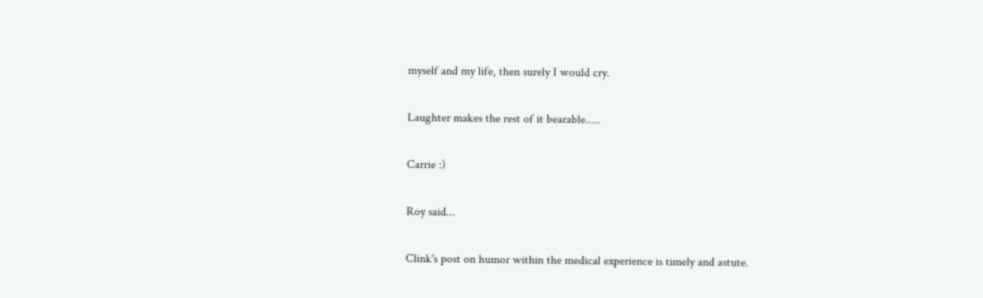myself and my life, then surely I would cry.

Laughter makes the rest of it bearable.....

Carrie :)

Roy said...

Clink's post on humor within the medical experience is timely and astute.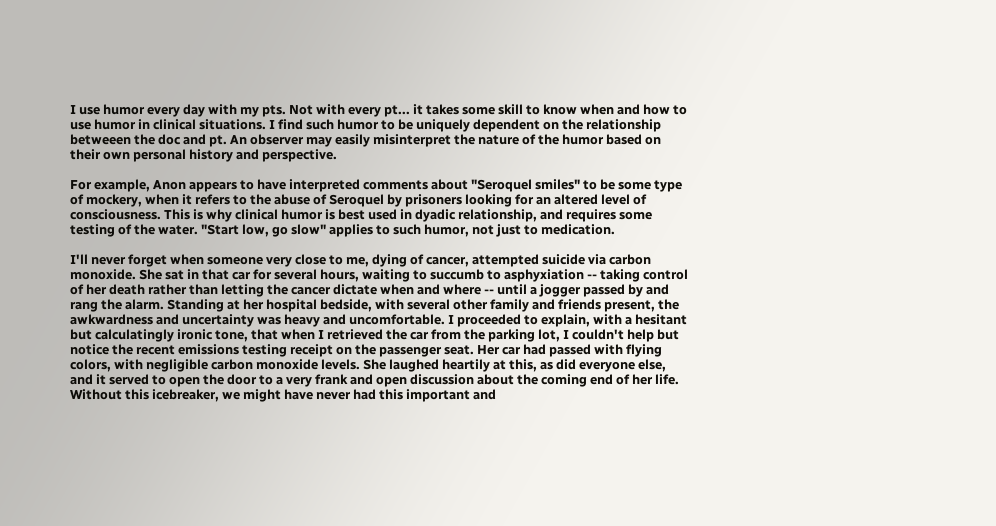I use humor every day with my pts. Not with every pt... it takes some skill to know when and how to use humor in clinical situations. I find such humor to be uniquely dependent on the relationship betweeen the doc and pt. An observer may easily misinterpret the nature of the humor based on their own personal history and perspective.

For example, Anon appears to have interpreted comments about "Seroquel smiles" to be some type of mockery, when it refers to the abuse of Seroquel by prisoners looking for an altered level of consciousness. This is why clinical humor is best used in dyadic relationship, and requires some testing of the water. "Start low, go slow" applies to such humor, not just to medication.

I'll never forget when someone very close to me, dying of cancer, attempted suicide via carbon monoxide. She sat in that car for several hours, waiting to succumb to asphyxiation -- taking control of her death rather than letting the cancer dictate when and where -- until a jogger passed by and rang the alarm. Standing at her hospital bedside, with several other family and friends present, the awkwardness and uncertainty was heavy and uncomfortable. I proceeded to explain, with a hesitant but calculatingly ironic tone, that when I retrieved the car from the parking lot, I couldn't help but notice the recent emissions testing receipt on the passenger seat. Her car had passed with flying colors, with negligible carbon monoxide levels. She laughed heartily at this, as did everyone else, and it served to open the door to a very frank and open discussion about the coming end of her life. Without this icebreaker, we might have never had this important and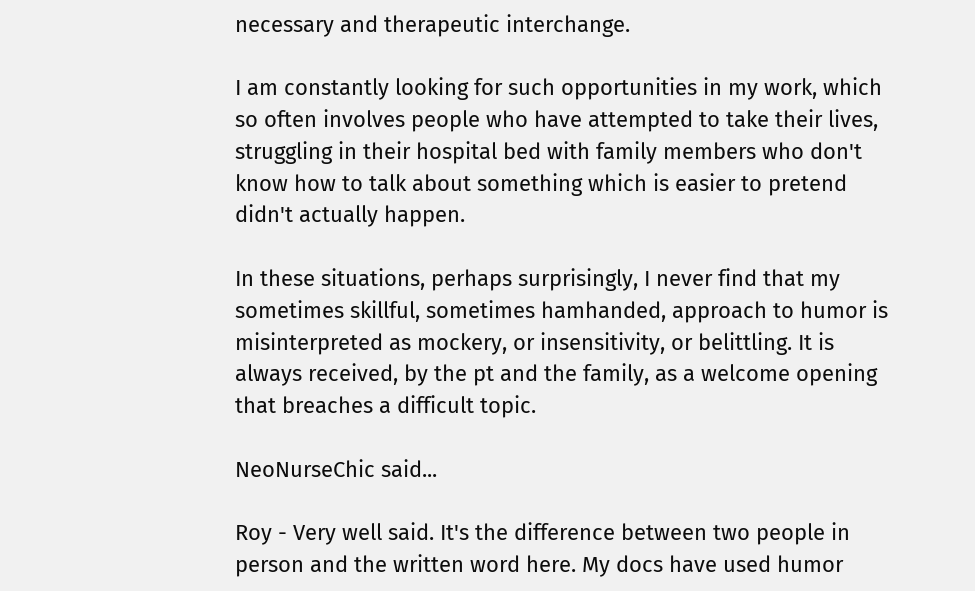necessary and therapeutic interchange.

I am constantly looking for such opportunities in my work, which so often involves people who have attempted to take their lives, struggling in their hospital bed with family members who don't know how to talk about something which is easier to pretend didn't actually happen.

In these situations, perhaps surprisingly, I never find that my sometimes skillful, sometimes hamhanded, approach to humor is misinterpreted as mockery, or insensitivity, or belittling. It is always received, by the pt and the family, as a welcome opening that breaches a difficult topic.

NeoNurseChic said...

Roy - Very well said. It's the difference between two people in person and the written word here. My docs have used humor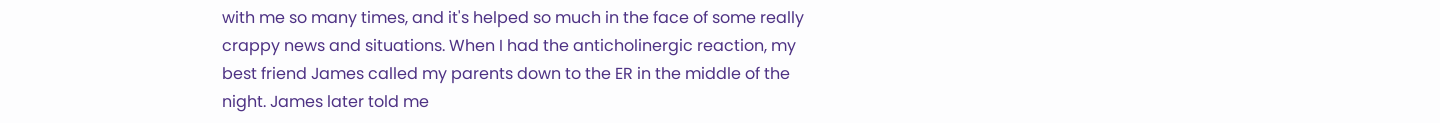with me so many times, and it's helped so much in the face of some really crappy news and situations. When I had the anticholinergic reaction, my best friend James called my parents down to the ER in the middle of the night. James later told me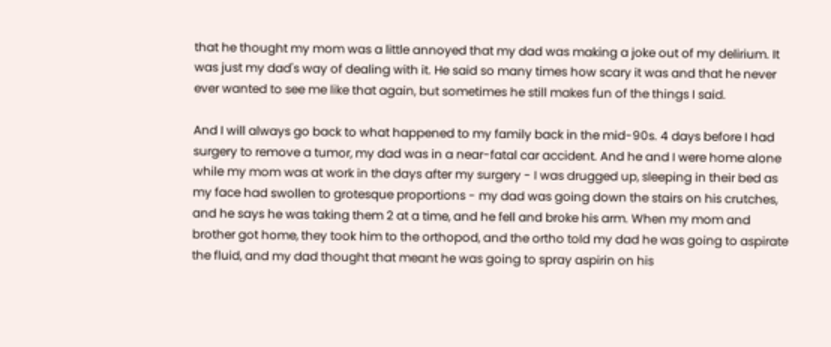that he thought my mom was a little annoyed that my dad was making a joke out of my delirium. It was just my dad's way of dealing with it. He said so many times how scary it was and that he never ever wanted to see me like that again, but sometimes he still makes fun of the things I said.

And I will always go back to what happened to my family back in the mid-90s. 4 days before I had surgery to remove a tumor, my dad was in a near-fatal car accident. And he and I were home alone while my mom was at work in the days after my surgery - I was drugged up, sleeping in their bed as my face had swollen to grotesque proportions - my dad was going down the stairs on his crutches, and he says he was taking them 2 at a time, and he fell and broke his arm. When my mom and brother got home, they took him to the orthopod, and the ortho told my dad he was going to aspirate the fluid, and my dad thought that meant he was going to spray aspirin on his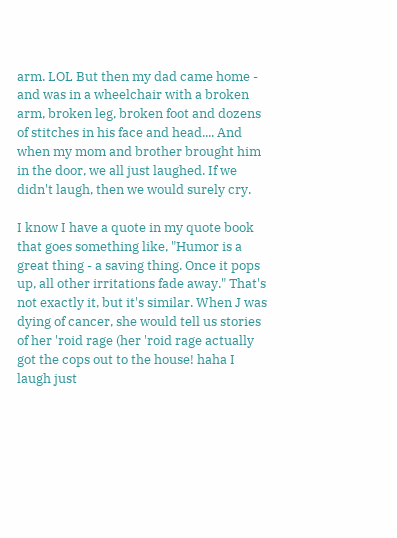arm. LOL But then my dad came home - and was in a wheelchair with a broken arm, broken leg, broken foot and dozens of stitches in his face and head.... And when my mom and brother brought him in the door, we all just laughed. If we didn't laugh, then we would surely cry.

I know I have a quote in my quote book that goes something like, "Humor is a great thing - a saving thing. Once it pops up, all other irritations fade away." That's not exactly it, but it's similar. When J was dying of cancer, she would tell us stories of her 'roid rage (her 'roid rage actually got the cops out to the house! haha I laugh just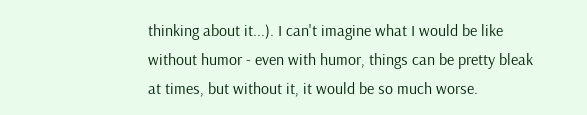thinking about it...). I can't imagine what I would be like without humor - even with humor, things can be pretty bleak at times, but without it, it would be so much worse.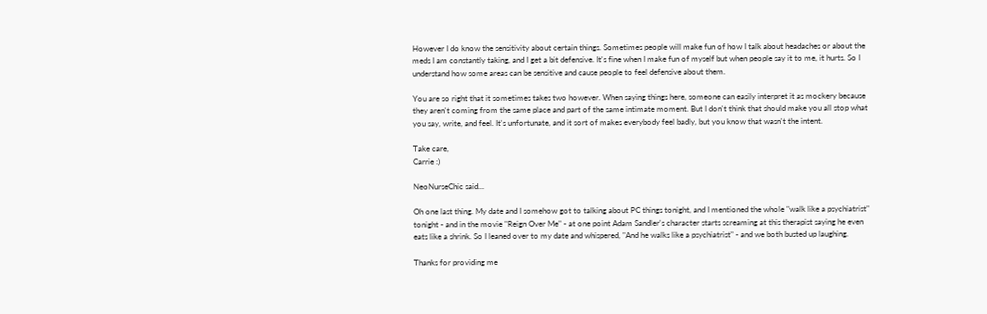However I do know the sensitivity about certain things. Sometimes people will make fun of how I talk about headaches or about the meds I am constantly taking, and I get a bit defensive. It's fine when I make fun of myself but when people say it to me, it hurts. So I understand how some areas can be sensitive and cause people to feel defensive about them.

You are so right that it sometimes takes two however. When saying things here, someone can easily interpret it as mockery because they aren't coming from the same place and part of the same intimate moment. But I don't think that should make you all stop what you say, write, and feel. It's unfortunate, and it sort of makes everybody feel badly, but you know that wasn't the intent.

Take care,
Carrie :)

NeoNurseChic said...

Oh one last thing. My date and I somehow got to talking about PC things tonight, and I mentioned the whole "walk like a psychiatrist" tonight - and in the movie "Reign Over Me" - at one point Adam Sandler's character starts screaming at this therapist saying he even eats like a shrink. So I leaned over to my date and whispered, "And he walks like a psychiatrist" - and we both busted up laughing.

Thanks for providing me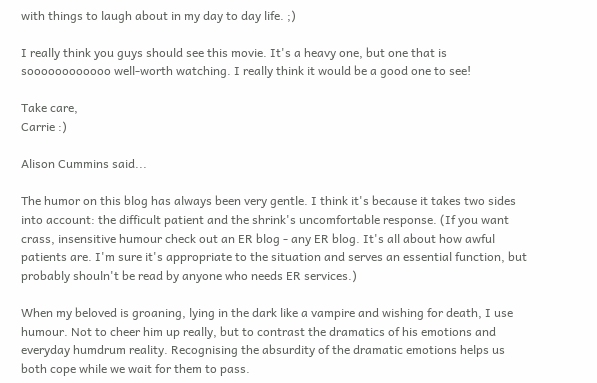with things to laugh about in my day to day life. ;)

I really think you guys should see this movie. It's a heavy one, but one that is soooooooooooo well-worth watching. I really think it would be a good one to see!

Take care,
Carrie :)

Alison Cummins said...

The humor on this blog has always been very gentle. I think it's because it takes two sides into account: the difficult patient and the shrink's uncomfortable response. (If you want crass, insensitive humour check out an ER blog - any ER blog. It's all about how awful patients are. I'm sure it's appropriate to the situation and serves an essential function, but probably shouln't be read by anyone who needs ER services.)

When my beloved is groaning, lying in the dark like a vampire and wishing for death, I use humour. Not to cheer him up really, but to contrast the dramatics of his emotions and everyday humdrum reality. Recognising the absurdity of the dramatic emotions helps us both cope while we wait for them to pass.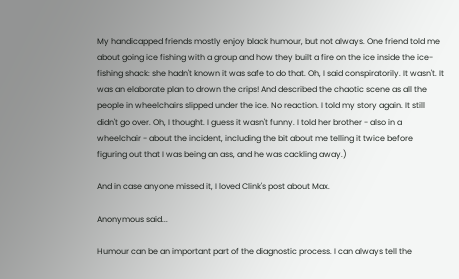My handicapped friends mostly enjoy black humour, but not always. One friend told me about going ice fishing with a group and how they built a fire on the ice inside the ice-fishing shack: she hadn't known it was safe to do that. Oh, I said conspiratorily. It wasn't. It was an elaborate plan to drown the crips! And described the chaotic scene as all the people in wheelchairs slipped under the ice. No reaction. I told my story again. It still didn't go over. Oh, I thought. I guess it wasn't funny. I told her brother - also in a wheelchair - about the incident, including the bit about me telling it twice before figuring out that I was being an ass, and he was cackling away.)

And in case anyone missed it, I loved Clink's post about Max.

Anonymous said...

Humour can be an important part of the diagnostic process. I can always tell the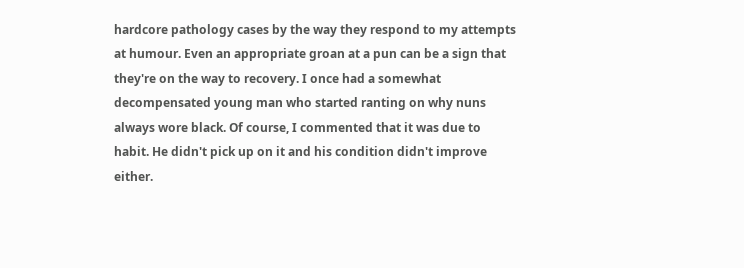hardcore pathology cases by the way they respond to my attempts at humour. Even an appropriate groan at a pun can be a sign that they're on the way to recovery. I once had a somewhat decompensated young man who started ranting on why nuns always wore black. Of course, I commented that it was due to habit. He didn't pick up on it and his condition didn't improve either.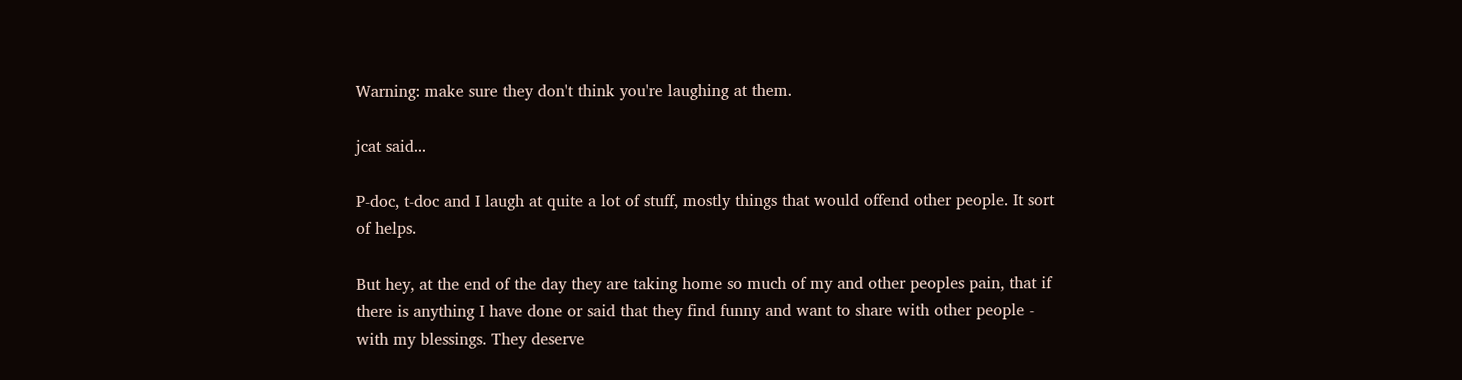Warning: make sure they don't think you're laughing at them.

jcat said...

P-doc, t-doc and I laugh at quite a lot of stuff, mostly things that would offend other people. It sort of helps.

But hey, at the end of the day they are taking home so much of my and other peoples pain, that if there is anything I have done or said that they find funny and want to share with other people - with my blessings. They deserve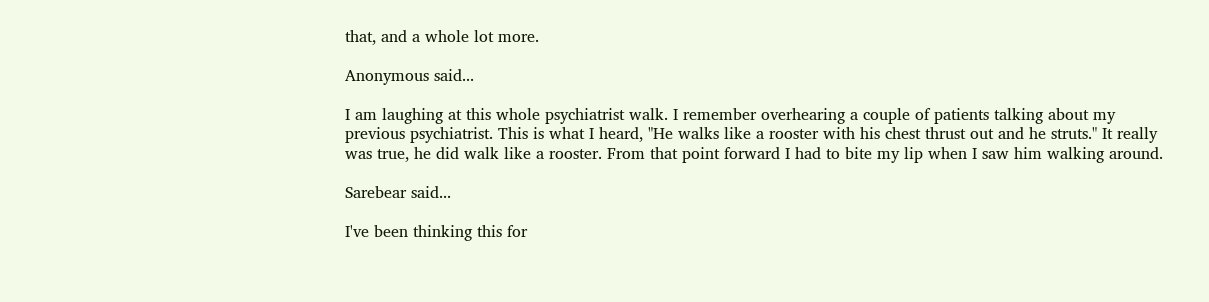that, and a whole lot more.

Anonymous said...

I am laughing at this whole psychiatrist walk. I remember overhearing a couple of patients talking about my previous psychiatrist. This is what I heard, "He walks like a rooster with his chest thrust out and he struts." It really was true, he did walk like a rooster. From that point forward I had to bite my lip when I saw him walking around.

Sarebear said...

I've been thinking this for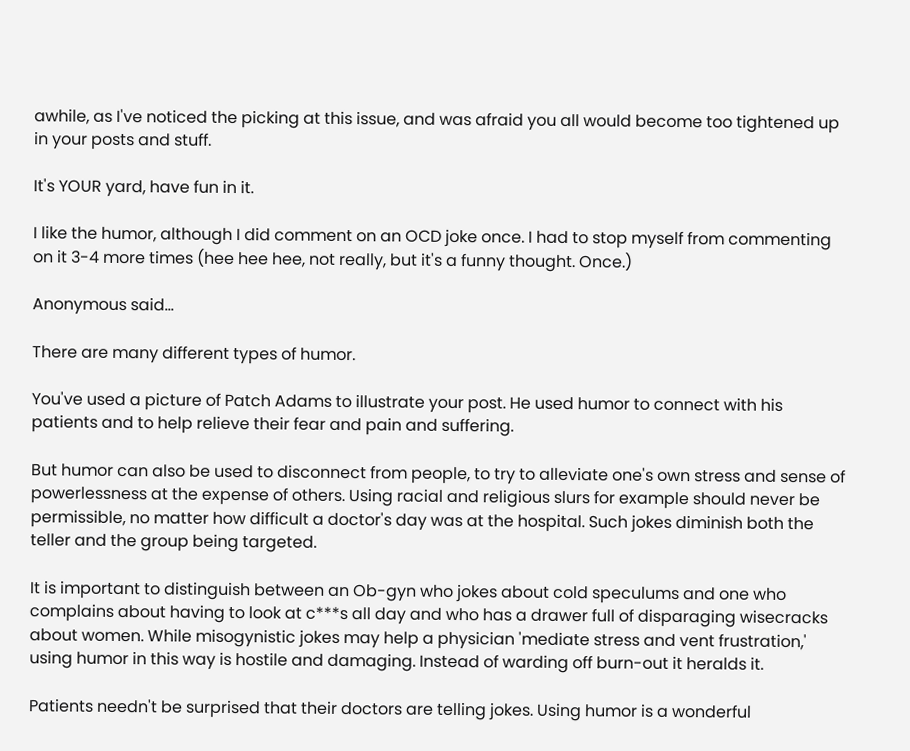awhile, as I've noticed the picking at this issue, and was afraid you all would become too tightened up in your posts and stuff.

It's YOUR yard, have fun in it.

I like the humor, although I did comment on an OCD joke once. I had to stop myself from commenting on it 3-4 more times (hee hee hee, not really, but it's a funny thought. Once.)

Anonymous said...

There are many different types of humor.

You've used a picture of Patch Adams to illustrate your post. He used humor to connect with his patients and to help relieve their fear and pain and suffering.

But humor can also be used to disconnect from people, to try to alleviate one's own stress and sense of powerlessness at the expense of others. Using racial and religious slurs for example should never be permissible, no matter how difficult a doctor's day was at the hospital. Such jokes diminish both the teller and the group being targeted.

It is important to distinguish between an Ob-gyn who jokes about cold speculums and one who complains about having to look at c***s all day and who has a drawer full of disparaging wisecracks about women. While misogynistic jokes may help a physician 'mediate stress and vent frustration,' using humor in this way is hostile and damaging. Instead of warding off burn-out it heralds it.

Patients needn't be surprised that their doctors are telling jokes. Using humor is a wonderful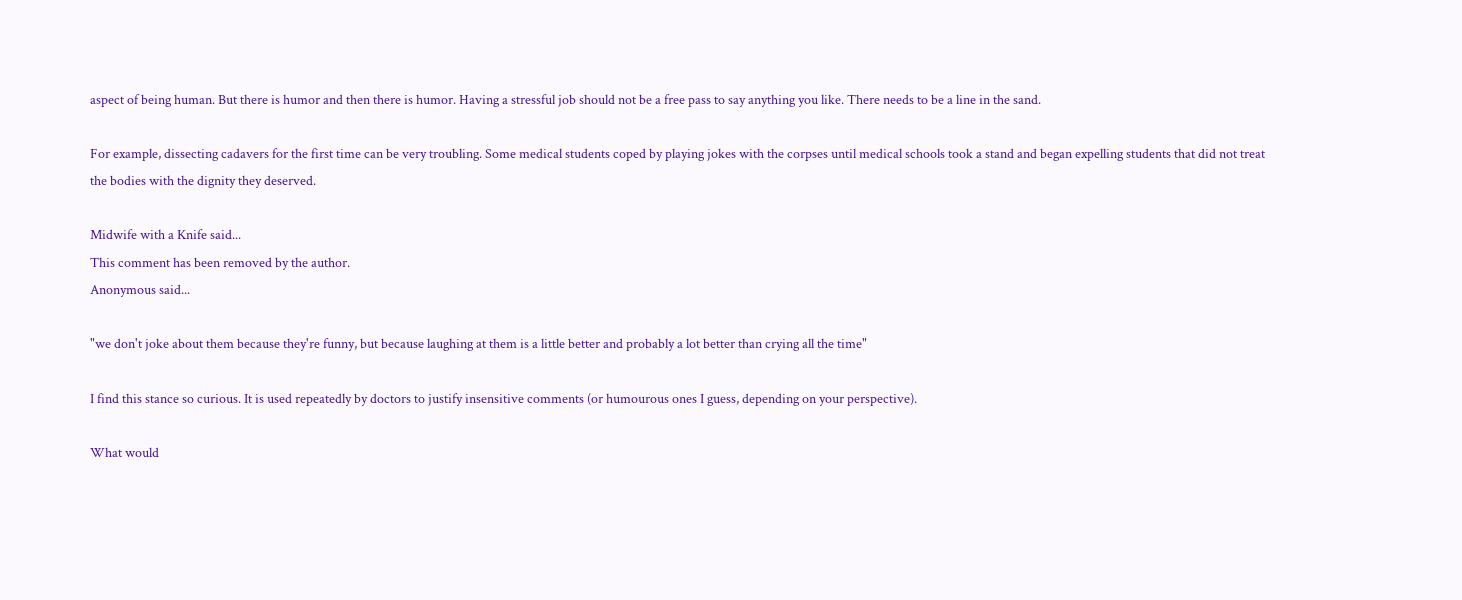aspect of being human. But there is humor and then there is humor. Having a stressful job should not be a free pass to say anything you like. There needs to be a line in the sand.

For example, dissecting cadavers for the first time can be very troubling. Some medical students coped by playing jokes with the corpses until medical schools took a stand and began expelling students that did not treat the bodies with the dignity they deserved.

Midwife with a Knife said...
This comment has been removed by the author.
Anonymous said...

"we don't joke about them because they're funny, but because laughing at them is a little better and probably a lot better than crying all the time"

I find this stance so curious. It is used repeatedly by doctors to justify insensitive comments (or humourous ones I guess, depending on your perspective).

What would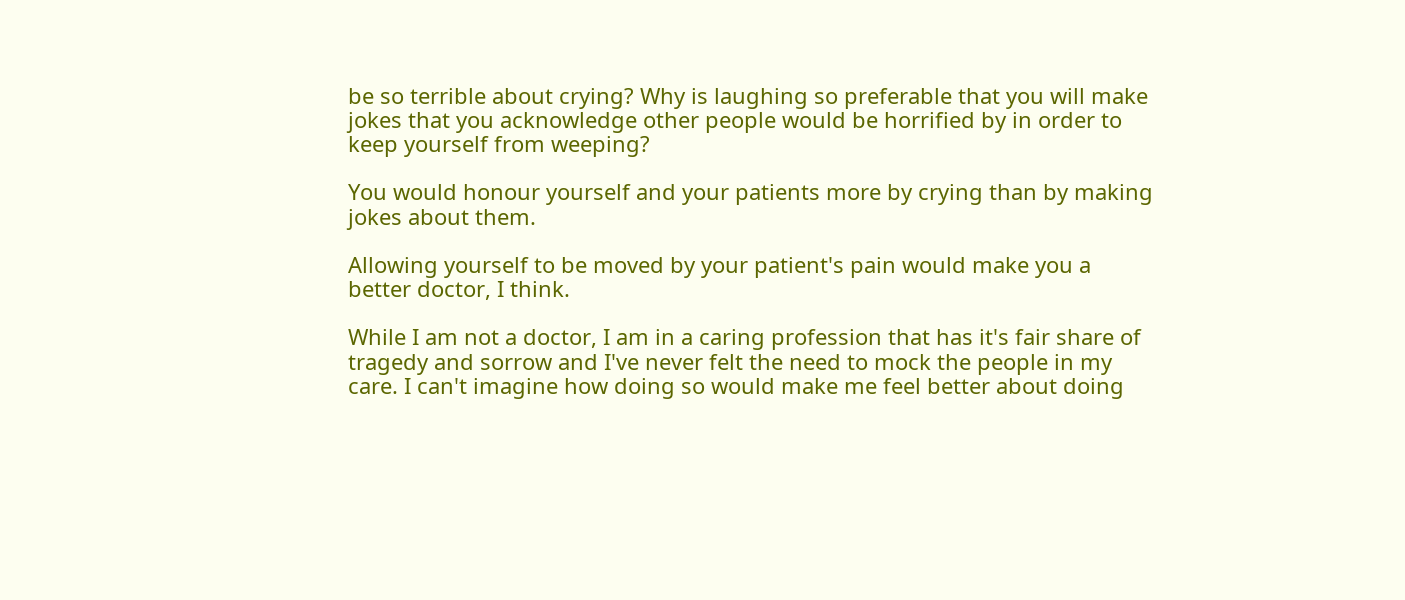be so terrible about crying? Why is laughing so preferable that you will make jokes that you acknowledge other people would be horrified by in order to keep yourself from weeping?

You would honour yourself and your patients more by crying than by making jokes about them.

Allowing yourself to be moved by your patient's pain would make you a better doctor, I think.

While I am not a doctor, I am in a caring profession that has it's fair share of tragedy and sorrow and I've never felt the need to mock the people in my care. I can't imagine how doing so would make me feel better about doing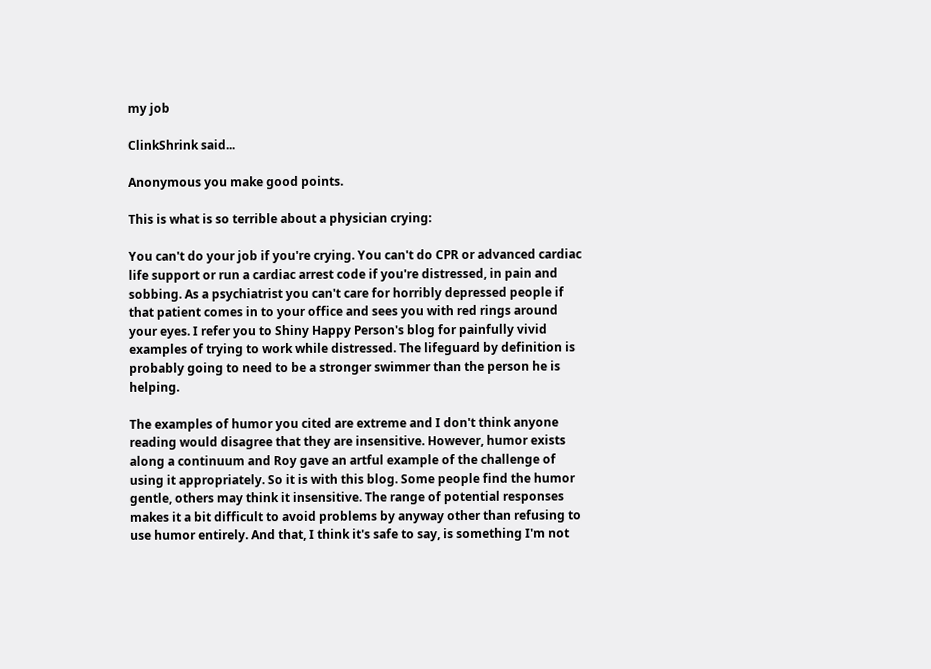my job

ClinkShrink said...

Anonymous you make good points.

This is what is so terrible about a physician crying:

You can't do your job if you're crying. You can't do CPR or advanced cardiac life support or run a cardiac arrest code if you're distressed, in pain and sobbing. As a psychiatrist you can't care for horribly depressed people if that patient comes in to your office and sees you with red rings around your eyes. I refer you to Shiny Happy Person's blog for painfully vivid examples of trying to work while distressed. The lifeguard by definition is probably going to need to be a stronger swimmer than the person he is helping.

The examples of humor you cited are extreme and I don't think anyone reading would disagree that they are insensitive. However, humor exists along a continuum and Roy gave an artful example of the challenge of using it appropriately. So it is with this blog. Some people find the humor gentle, others may think it insensitive. The range of potential responses makes it a bit difficult to avoid problems by anyway other than refusing to use humor entirely. And that, I think it's safe to say, is something I'm not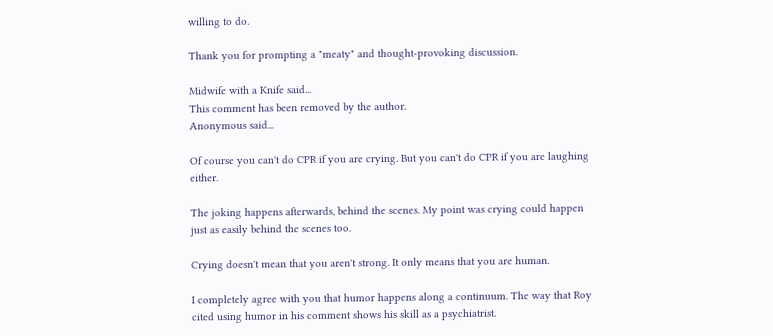willing to do.

Thank you for prompting a "meaty" and thought-provoking discussion.

Midwife with a Knife said...
This comment has been removed by the author.
Anonymous said...

Of course you can't do CPR if you are crying. But you can't do CPR if you are laughing either.

The joking happens afterwards, behind the scenes. My point was crying could happen just as easily behind the scenes too.

Crying doesn't mean that you aren't strong. It only means that you are human.

I completely agree with you that humor happens along a continuum. The way that Roy cited using humor in his comment shows his skill as a psychiatrist.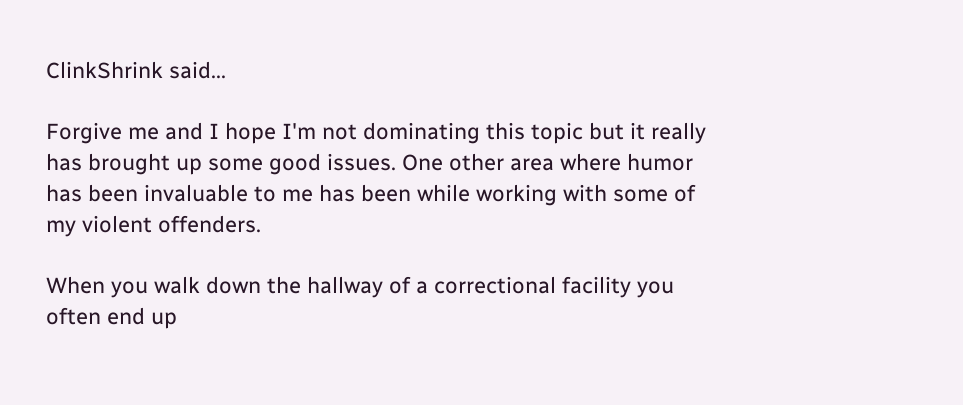ClinkShrink said...

Forgive me and I hope I'm not dominating this topic but it really has brought up some good issues. One other area where humor has been invaluable to me has been while working with some of my violent offenders.

When you walk down the hallway of a correctional facility you often end up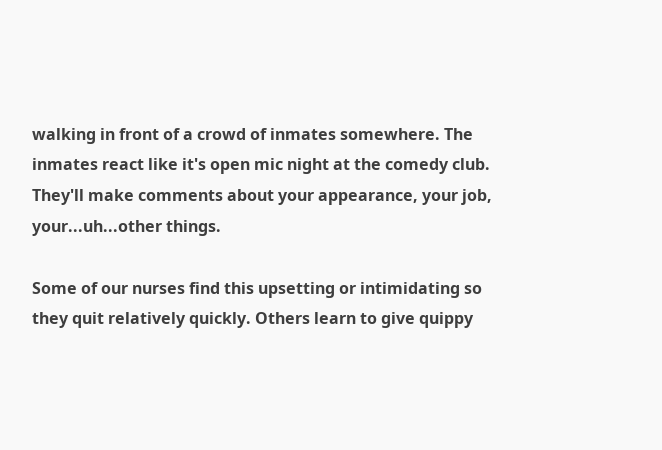walking in front of a crowd of inmates somewhere. The inmates react like it's open mic night at the comedy club. They'll make comments about your appearance, your job, your...uh...other things.

Some of our nurses find this upsetting or intimidating so they quit relatively quickly. Others learn to give quippy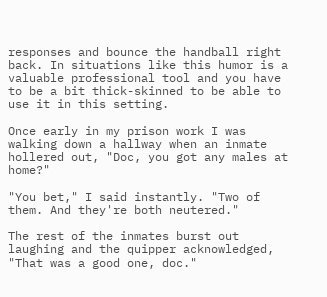responses and bounce the handball right back. In situations like this humor is a valuable professional tool and you have to be a bit thick-skinned to be able to use it in this setting.

Once early in my prison work I was walking down a hallway when an inmate hollered out, "Doc, you got any males at home?"

"You bet," I said instantly. "Two of them. And they're both neutered."

The rest of the inmates burst out laughing and the quipper acknowledged, "That was a good one, doc."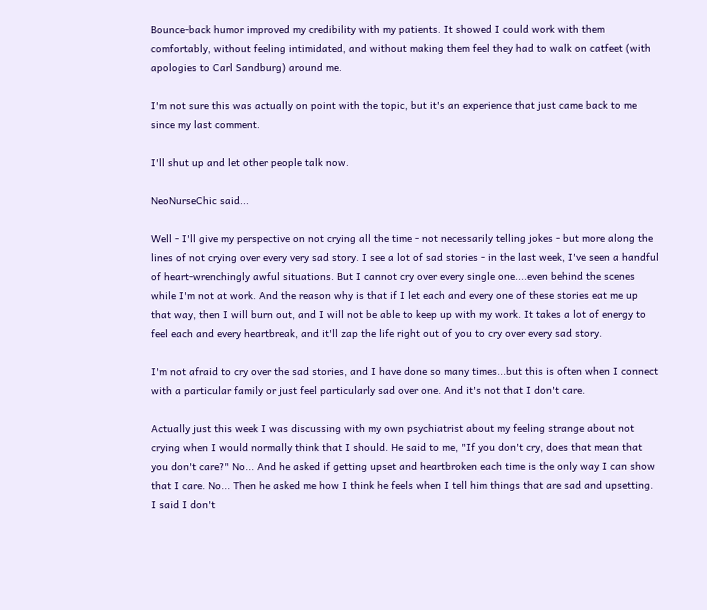Bounce-back humor improved my credibility with my patients. It showed I could work with them comfortably, without feeling intimidated, and without making them feel they had to walk on catfeet (with apologies to Carl Sandburg) around me.

I'm not sure this was actually on point with the topic, but it's an experience that just came back to me since my last comment.

I'll shut up and let other people talk now.

NeoNurseChic said...

Well - I'll give my perspective on not crying all the time - not necessarily telling jokes - but more along the lines of not crying over every very sad story. I see a lot of sad stories - in the last week, I've seen a handful of heart-wrenchingly awful situations. But I cannot cry over every single one....even behind the scenes while I'm not at work. And the reason why is that if I let each and every one of these stories eat me up that way, then I will burn out, and I will not be able to keep up with my work. It takes a lot of energy to feel each and every heartbreak, and it'll zap the life right out of you to cry over every sad story.

I'm not afraid to cry over the sad stories, and I have done so many times...but this is often when I connect with a particular family or just feel particularly sad over one. And it's not that I don't care.

Actually just this week I was discussing with my own psychiatrist about my feeling strange about not crying when I would normally think that I should. He said to me, "If you don't cry, does that mean that you don't care?" No... And he asked if getting upset and heartbroken each time is the only way I can show that I care. No... Then he asked me how I think he feels when I tell him things that are sad and upsetting. I said I don't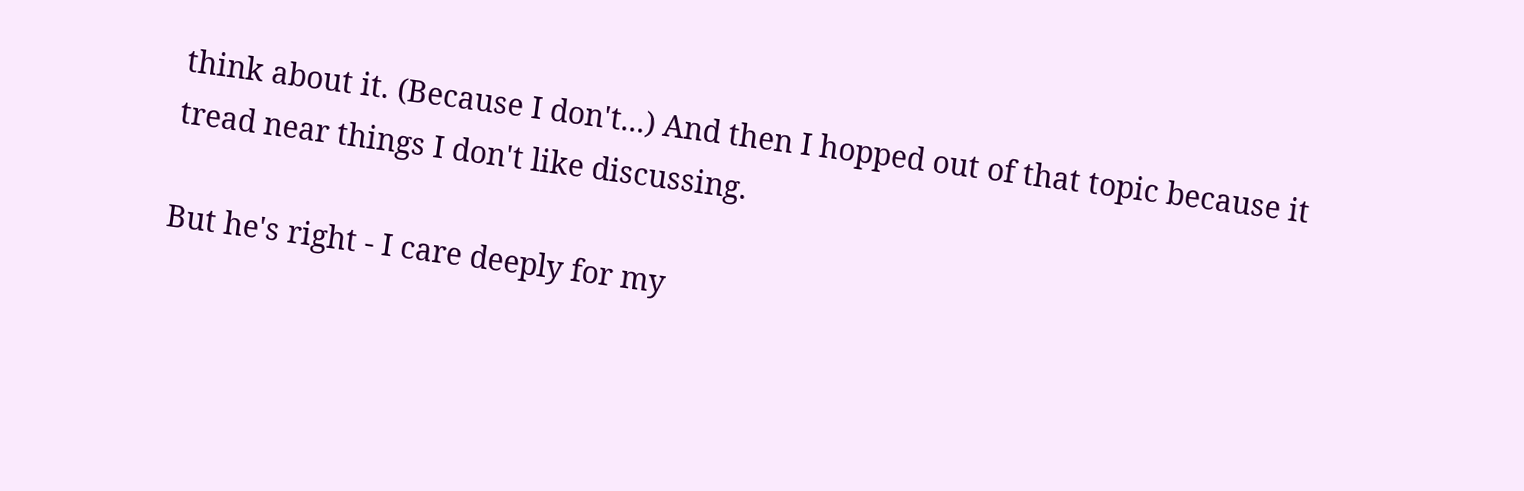think about it. (Because I don't...) And then I hopped out of that topic because it tread near things I don't like discussing.

But he's right - I care deeply for my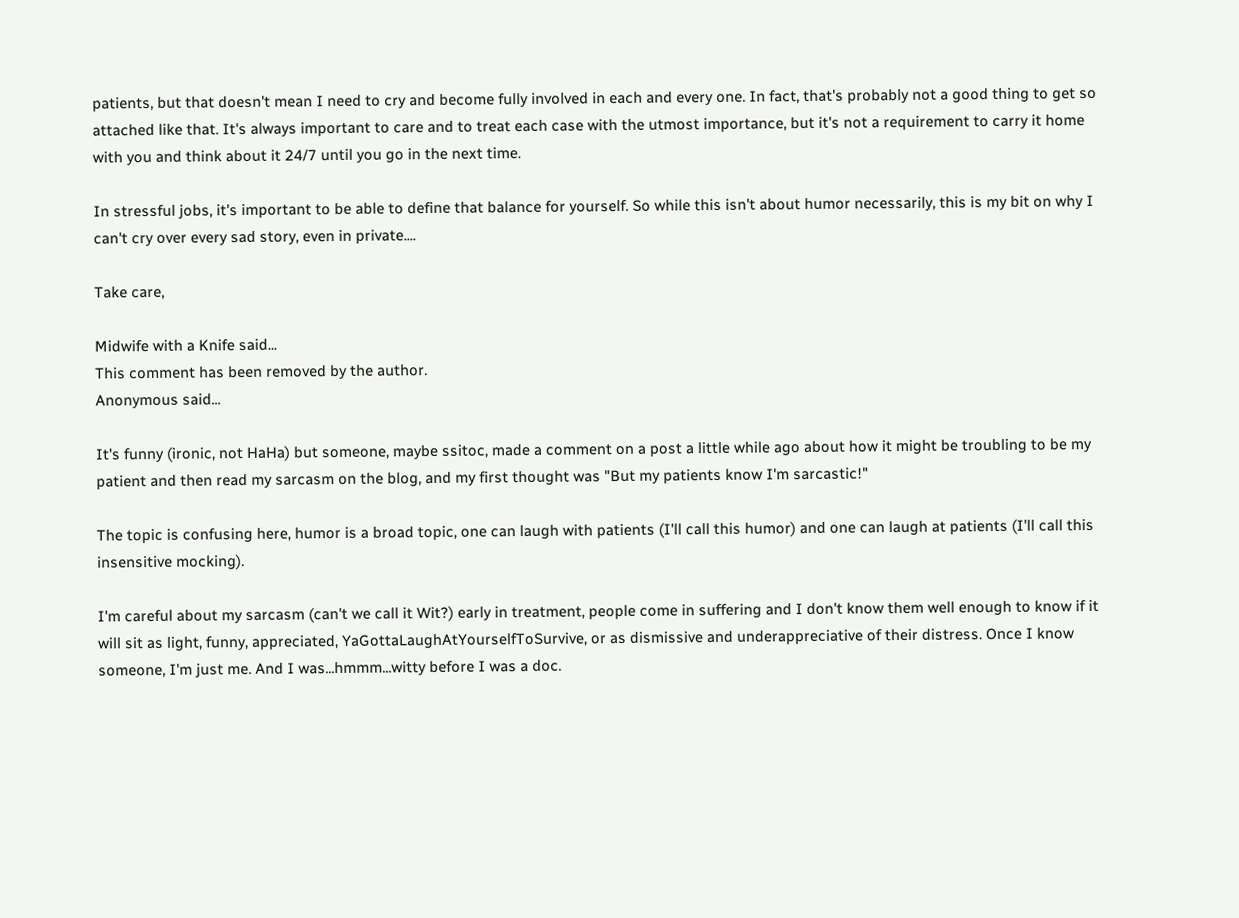patients, but that doesn't mean I need to cry and become fully involved in each and every one. In fact, that's probably not a good thing to get so attached like that. It's always important to care and to treat each case with the utmost importance, but it's not a requirement to carry it home with you and think about it 24/7 until you go in the next time.

In stressful jobs, it's important to be able to define that balance for yourself. So while this isn't about humor necessarily, this is my bit on why I can't cry over every sad story, even in private....

Take care,

Midwife with a Knife said...
This comment has been removed by the author.
Anonymous said...

It's funny (ironic, not HaHa) but someone, maybe ssitoc, made a comment on a post a little while ago about how it might be troubling to be my patient and then read my sarcasm on the blog, and my first thought was "But my patients know I'm sarcastic!"

The topic is confusing here, humor is a broad topic, one can laugh with patients (I'll call this humor) and one can laugh at patients (I'll call this insensitive mocking).

I'm careful about my sarcasm (can't we call it Wit?) early in treatment, people come in suffering and I don't know them well enough to know if it will sit as light, funny, appreciated, YaGottaLaughAtYourselfToSurvive, or as dismissive and underappreciative of their distress. Once I know someone, I'm just me. And I was...hmmm...witty before I was a doc.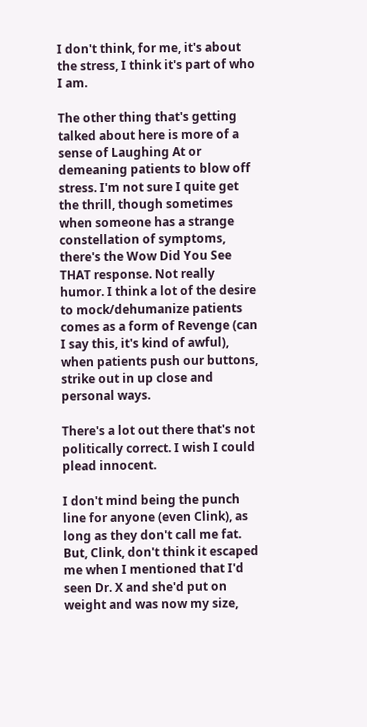I don't think, for me, it's about the stress, I think it's part of who I am.

The other thing that's getting talked about here is more of a sense of Laughing At or demeaning patients to blow off stress. I'm not sure I quite get the thrill, though sometimes when someone has a strange constellation of symptoms, there's the Wow Did You See THAT response. Not really humor. I think a lot of the desire to mock/dehumanize patients comes as a form of Revenge (can I say this, it's kind of awful), when patients push our buttons, strike out in up close and personal ways.

There's a lot out there that's not politically correct. I wish I could plead innocent.

I don't mind being the punch line for anyone (even Clink), as long as they don't call me fat. But, Clink, don't think it escaped me when I mentioned that I'd seen Dr. X and she'd put on weight and was now my size,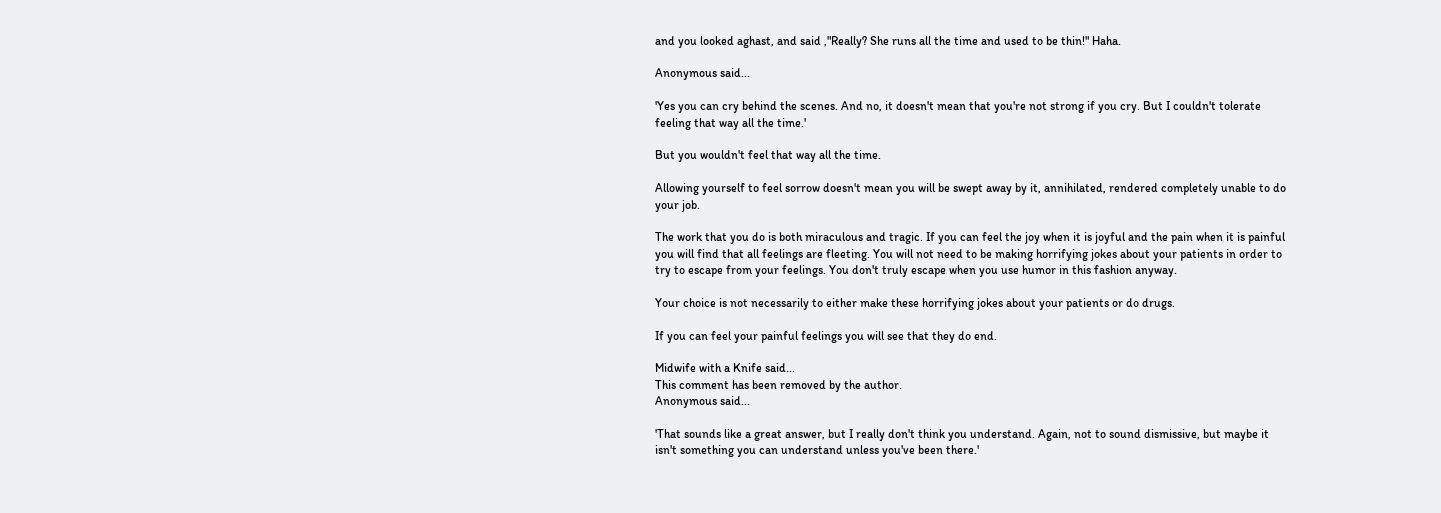and you looked aghast, and said ,"Really? She runs all the time and used to be thin!" Haha.

Anonymous said...

'Yes you can cry behind the scenes. And no, it doesn't mean that you're not strong if you cry. But I couldn't tolerate feeling that way all the time.'

But you wouldn't feel that way all the time.

Allowing yourself to feel sorrow doesn't mean you will be swept away by it, annihilated, rendered completely unable to do your job.

The work that you do is both miraculous and tragic. If you can feel the joy when it is joyful and the pain when it is painful you will find that all feelings are fleeting. You will not need to be making horrifying jokes about your patients in order to try to escape from your feelings. You don't truly escape when you use humor in this fashion anyway.

Your choice is not necessarily to either make these horrifying jokes about your patients or do drugs.

If you can feel your painful feelings you will see that they do end.

Midwife with a Knife said...
This comment has been removed by the author.
Anonymous said...

'That sounds like a great answer, but I really don't think you understand. Again, not to sound dismissive, but maybe it isn't something you can understand unless you've been there.'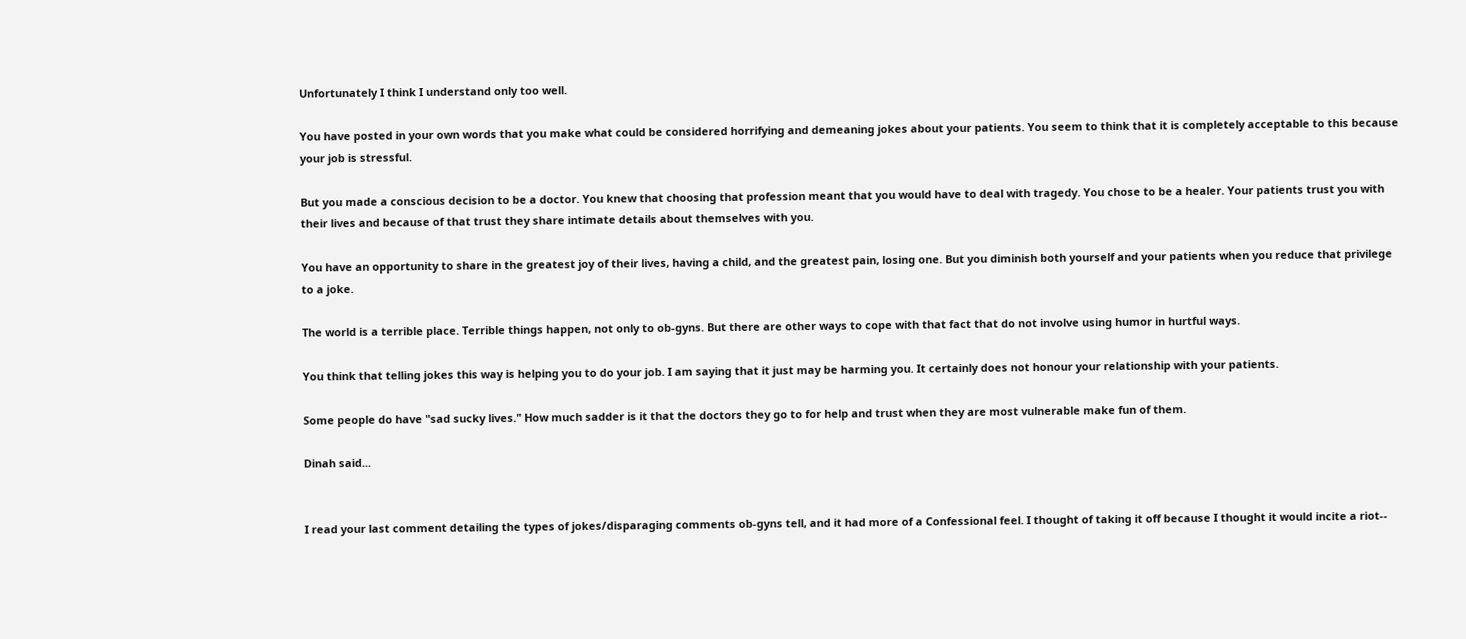Unfortunately I think I understand only too well.

You have posted in your own words that you make what could be considered horrifying and demeaning jokes about your patients. You seem to think that it is completely acceptable to this because your job is stressful.

But you made a conscious decision to be a doctor. You knew that choosing that profession meant that you would have to deal with tragedy. You chose to be a healer. Your patients trust you with their lives and because of that trust they share intimate details about themselves with you.

You have an opportunity to share in the greatest joy of their lives, having a child, and the greatest pain, losing one. But you diminish both yourself and your patients when you reduce that privilege to a joke.

The world is a terrible place. Terrible things happen, not only to ob-gyns. But there are other ways to cope with that fact that do not involve using humor in hurtful ways.

You think that telling jokes this way is helping you to do your job. I am saying that it just may be harming you. It certainly does not honour your relationship with your patients.

Some people do have "sad sucky lives." How much sadder is it that the doctors they go to for help and trust when they are most vulnerable make fun of them.

Dinah said...


I read your last comment detailing the types of jokes/disparaging comments ob-gyns tell, and it had more of a Confessional feel. I thought of taking it off because I thought it would incite a riot--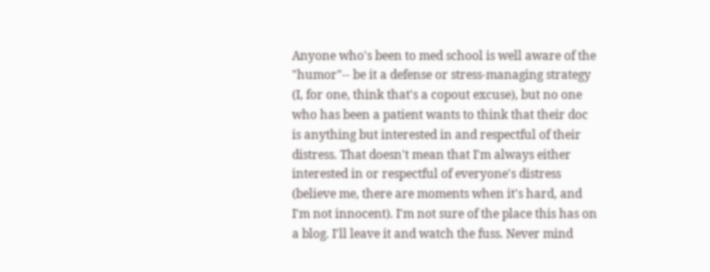Anyone who's been to med school is well aware of the "humor"-- be it a defense or stress-managing strategy (I, for one, think that's a copout excuse), but no one who has been a patient wants to think that their doc is anything but interested in and respectful of their distress. That doesn't mean that I'm always either interested in or respectful of everyone's distress (believe me, there are moments when it's hard, and I'm not innocent). I'm not sure of the place this has on a blog. I'll leave it and watch the fuss. Never mind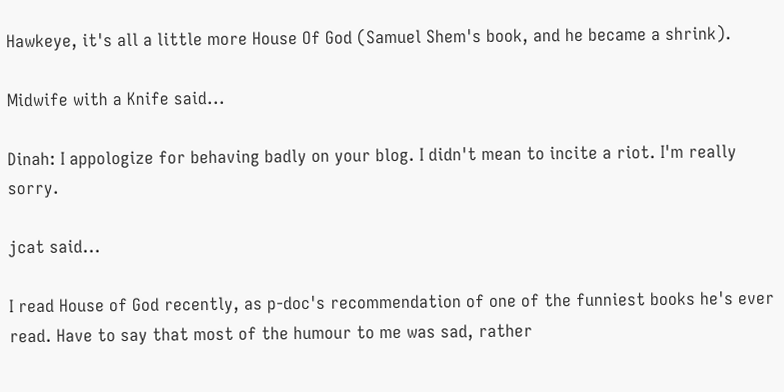Hawkeye, it's all a little more House Of God (Samuel Shem's book, and he became a shrink).

Midwife with a Knife said...

Dinah: I appologize for behaving badly on your blog. I didn't mean to incite a riot. I'm really sorry.

jcat said...

I read House of God recently, as p-doc's recommendation of one of the funniest books he's ever read. Have to say that most of the humour to me was sad, rather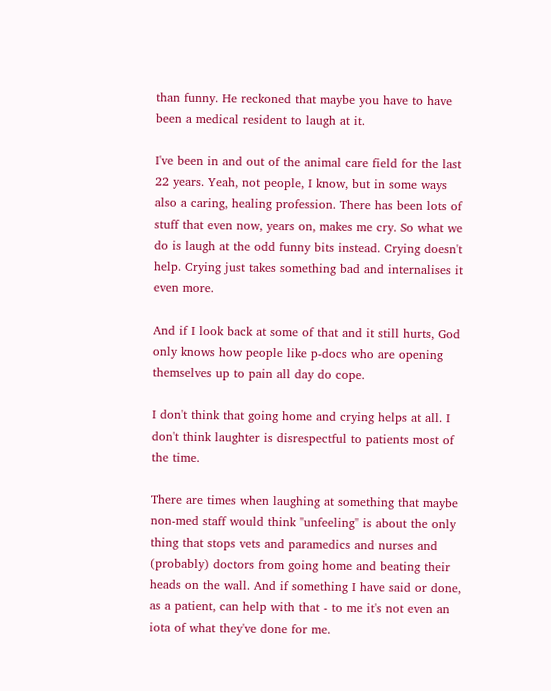than funny. He reckoned that maybe you have to have been a medical resident to laugh at it.

I've been in and out of the animal care field for the last 22 years. Yeah, not people, I know, but in some ways also a caring, healing profession. There has been lots of stuff that even now, years on, makes me cry. So what we do is laugh at the odd funny bits instead. Crying doesn't help. Crying just takes something bad and internalises it even more.

And if I look back at some of that and it still hurts, God only knows how people like p-docs who are opening themselves up to pain all day do cope.

I don't think that going home and crying helps at all. I don't think laughter is disrespectful to patients most of the time.

There are times when laughing at something that maybe non-med staff would think "unfeeling" is about the only thing that stops vets and paramedics and nurses and (probably) doctors from going home and beating their heads on the wall. And if something I have said or done, as a patient, can help with that - to me it's not even an iota of what they've done for me.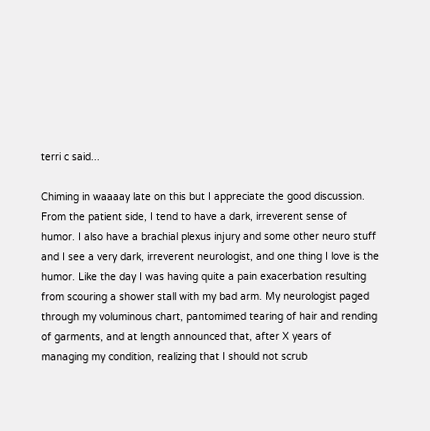terri c said...

Chiming in waaaay late on this but I appreciate the good discussion. From the patient side, I tend to have a dark, irreverent sense of humor. I also have a brachial plexus injury and some other neuro stuff and I see a very dark, irreverent neurologist, and one thing I love is the humor. Like the day I was having quite a pain exacerbation resulting from scouring a shower stall with my bad arm. My neurologist paged through my voluminous chart, pantomimed tearing of hair and rending of garments, and at length announced that, after X years of managing my condition, realizing that I should not scrub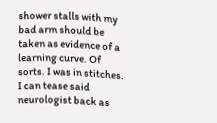shower stalls with my bad arm should be taken as evidence of a learning curve. Of sorts. I was in stitches. I can tease said neurologist back as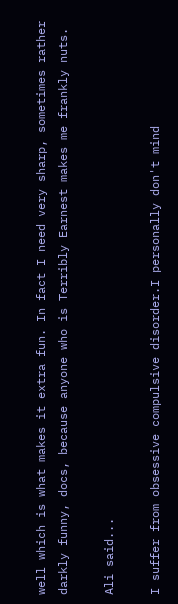well which is what makes it extra fun. In fact I need very sharp, sometimes rather darkly funny, docs, because anyone who is Terribly Earnest makes me frankly nuts.

Ali said...

I suffer from obsessive compulsive disorder.I personally don't mind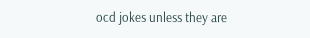ocd jokes unless they are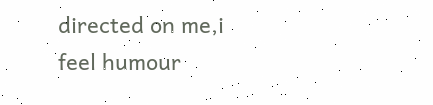directed on me,i feel humour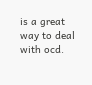is a great way to deal with ocd.